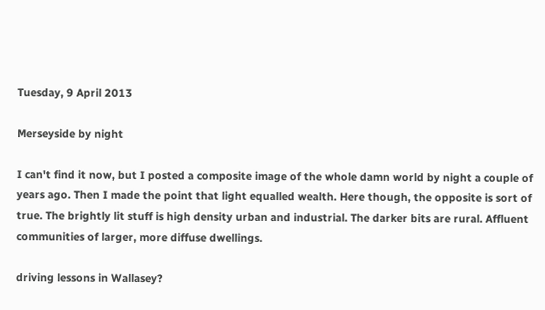Tuesday, 9 April 2013

Merseyside by night

I can't find it now, but I posted a composite image of the whole damn world by night a couple of years ago. Then I made the point that light equalled wealth. Here though, the opposite is sort of true. The brightly lit stuff is high density urban and industrial. The darker bits are rural. Affluent communities of larger, more diffuse dwellings.

driving lessons in Wallasey?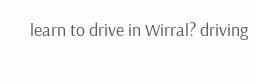learn to drive in Wirral? driving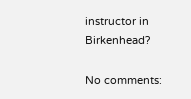instructor in Birkenhead?

No comments: